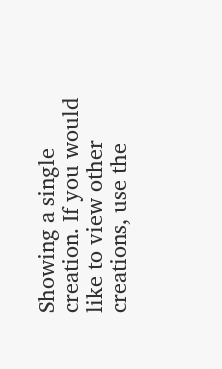Showing a single creation. If you would like to view other creations, use the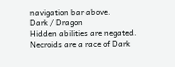navigation bar above.
Dark / Dragon
Hidden abilities are negated.
Necroids are a race of Dark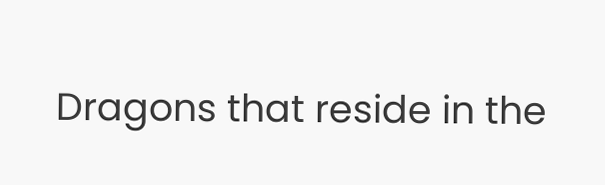Dragons that reside in the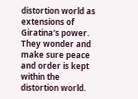distortion world as extensions of Giratina's power. They wonder and make sure peace and order is kept within the distortion world.